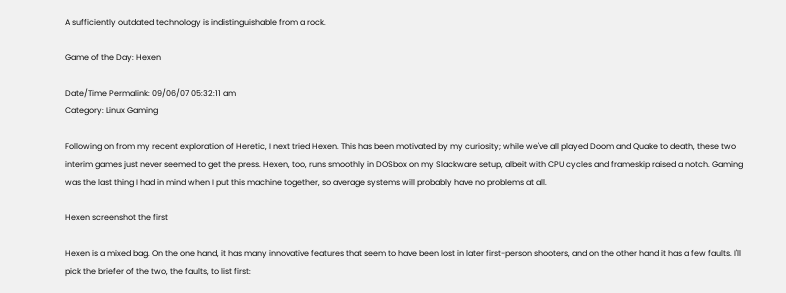A sufficiently outdated technology is indistinguishable from a rock.

Game of the Day: Hexen

Date/Time Permalink: 09/06/07 05:32:11 am
Category: Linux Gaming

Following on from my recent exploration of Heretic, I next tried Hexen. This has been motivated by my curiosity; while we've all played Doom and Quake to death, these two interim games just never seemed to get the press. Hexen, too, runs smoothly in DOSbox on my Slackware setup, albeit with CPU cycles and frameskip raised a notch. Gaming was the last thing I had in mind when I put this machine together, so average systems will probably have no problems at all.

Hexen screenshot the first

Hexen is a mixed bag. On the one hand, it has many innovative features that seem to have been lost in later first-person shooters, and on the other hand it has a few faults. I'll pick the briefer of the two, the faults, to list first: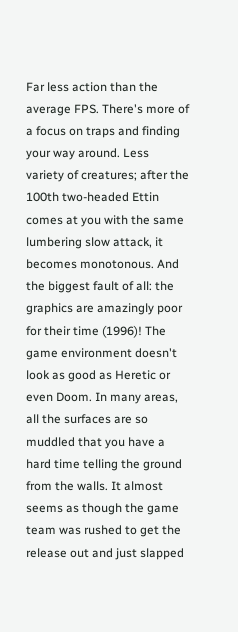Far less action than the average FPS. There's more of a focus on traps and finding your way around. Less variety of creatures; after the 100th two-headed Ettin comes at you with the same lumbering slow attack, it becomes monotonous. And the biggest fault of all: the graphics are amazingly poor for their time (1996)! The game environment doesn't look as good as Heretic or even Doom. In many areas, all the surfaces are so muddled that you have a hard time telling the ground from the walls. It almost seems as though the game team was rushed to get the release out and just slapped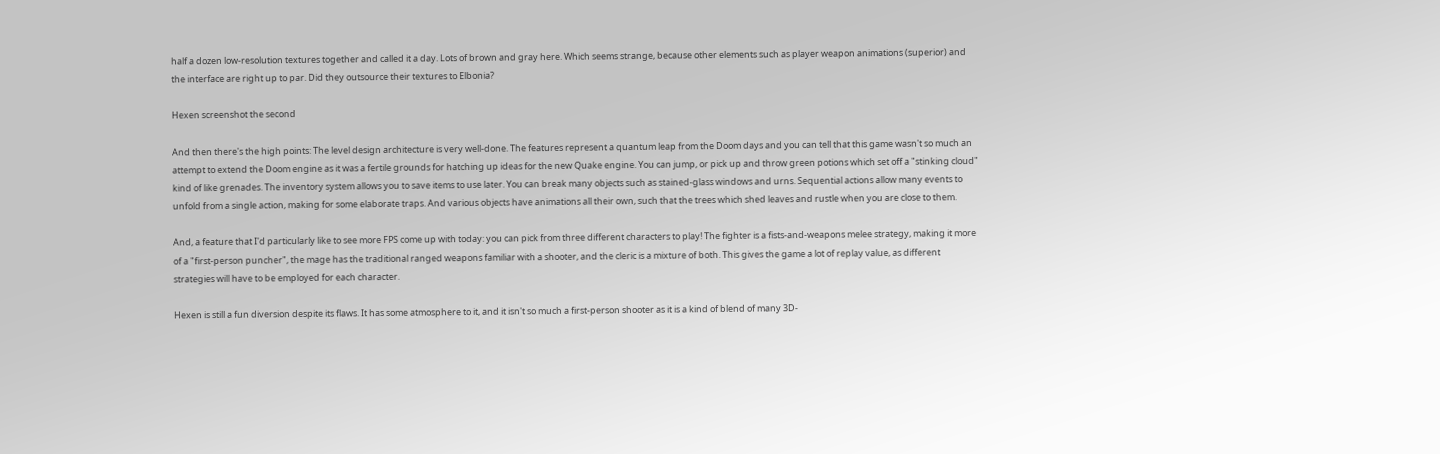half a dozen low-resolution textures together and called it a day. Lots of brown and gray here. Which seems strange, because other elements such as player weapon animations (superior) and the interface are right up to par. Did they outsource their textures to Elbonia?

Hexen screenshot the second

And then there's the high points: The level design architecture is very well-done. The features represent a quantum leap from the Doom days and you can tell that this game wasn't so much an attempt to extend the Doom engine as it was a fertile grounds for hatching up ideas for the new Quake engine. You can jump, or pick up and throw green potions which set off a "stinking cloud" kind of like grenades. The inventory system allows you to save items to use later. You can break many objects such as stained-glass windows and urns. Sequential actions allow many events to unfold from a single action, making for some elaborate traps. And various objects have animations all their own, such that the trees which shed leaves and rustle when you are close to them.

And, a feature that I'd particularly like to see more FPS come up with today: you can pick from three different characters to play! The fighter is a fists-and-weapons melee strategy, making it more of a "first-person puncher", the mage has the traditional ranged weapons familiar with a shooter, and the cleric is a mixture of both. This gives the game a lot of replay value, as different strategies will have to be employed for each character.

Hexen is still a fun diversion despite its flaws. It has some atmosphere to it, and it isn't so much a first-person shooter as it is a kind of blend of many 3D-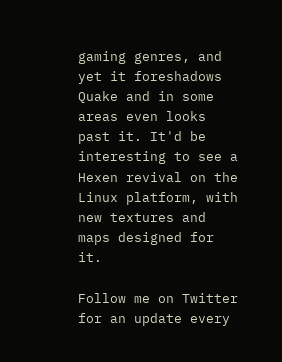gaming genres, and yet it foreshadows Quake and in some areas even looks past it. It'd be interesting to see a Hexen revival on the Linux platform, with new textures and maps designed for it.

Follow me on Twitter for an update every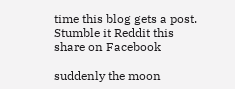time this blog gets a post.
Stumble it Reddit this share on Facebook

suddenly the moon